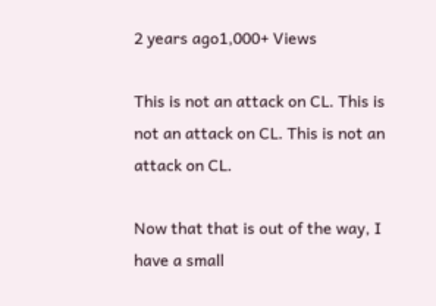2 years ago1,000+ Views

This is not an attack on CL. This is not an attack on CL. This is not an attack on CL.

Now that that is out of the way, I have a small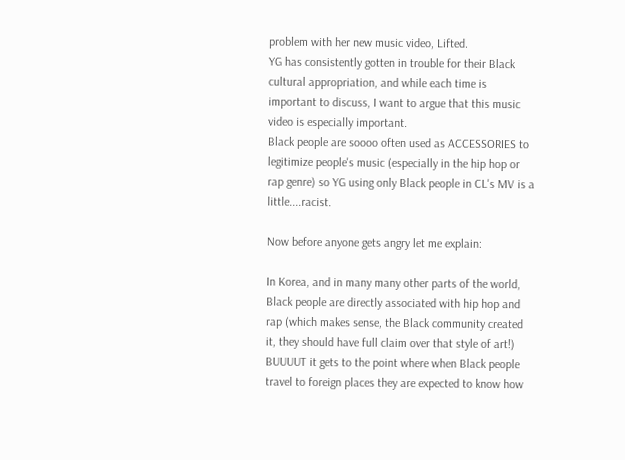problem with her new music video, Lifted.
YG has consistently gotten in trouble for their Black cultural appropriation, and while each time is important to discuss, I want to argue that this music video is especially important.
Black people are soooo often used as ACCESSORIES to legitimize people's music (especially in the hip hop or rap genre) so YG using only Black people in CL's MV is a little....racist.

Now before anyone gets angry let me explain:

In Korea, and in many many other parts of the world, Black people are directly associated with hip hop and rap (which makes sense, the Black community created it, they should have full claim over that style of art!)
BUUUUT it gets to the point where when Black people travel to foreign places they are expected to know how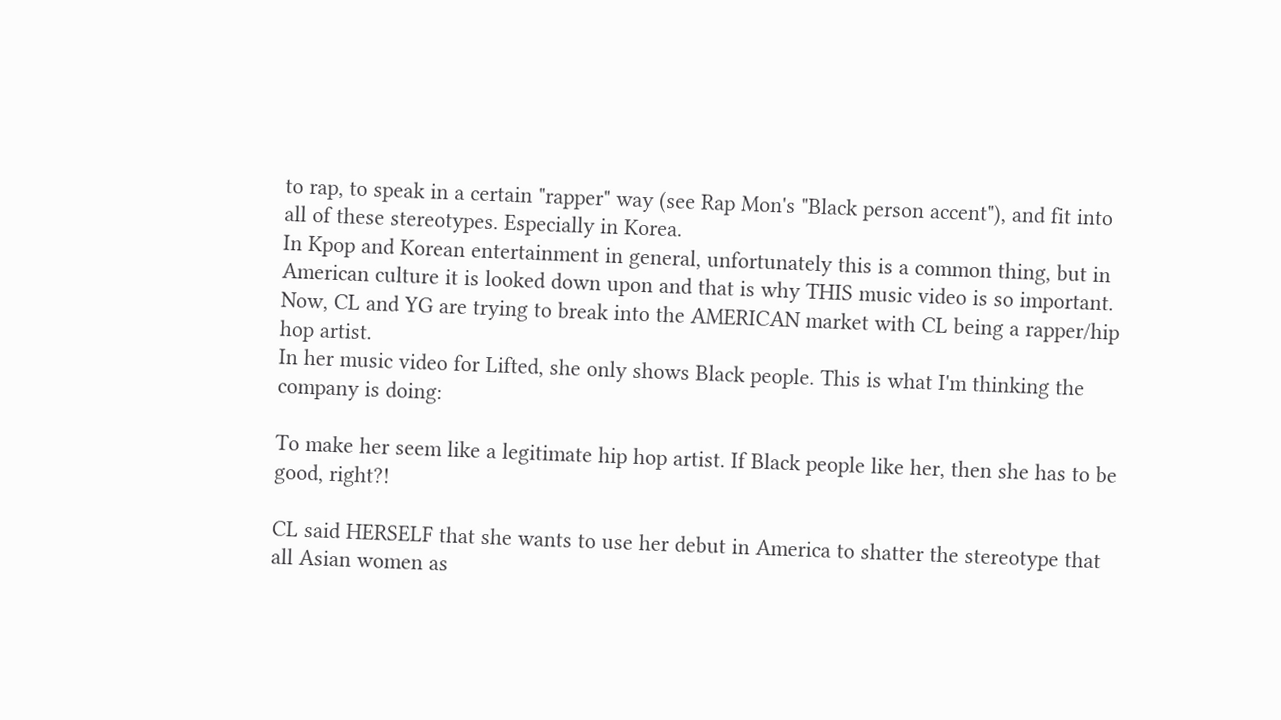to rap, to speak in a certain "rapper" way (see Rap Mon's "Black person accent"), and fit into all of these stereotypes. Especially in Korea.
In Kpop and Korean entertainment in general, unfortunately this is a common thing, but in American culture it is looked down upon and that is why THIS music video is so important.
Now, CL and YG are trying to break into the AMERICAN market with CL being a rapper/hip hop artist.
In her music video for Lifted, she only shows Black people. This is what I'm thinking the company is doing:

To make her seem like a legitimate hip hop artist. If Black people like her, then she has to be good, right?!

CL said HERSELF that she wants to use her debut in America to shatter the stereotype that all Asian women as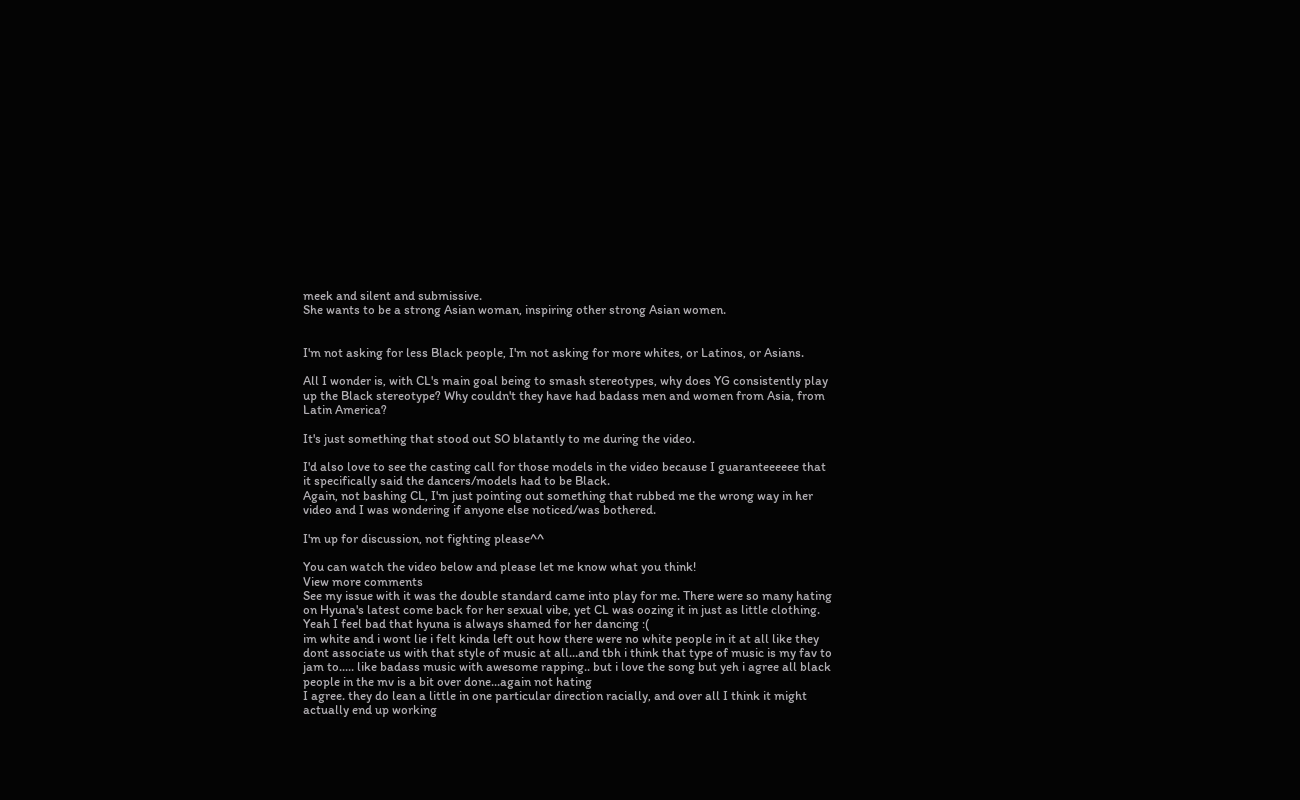meek and silent and submissive.
She wants to be a strong Asian woman, inspiring other strong Asian women.


I'm not asking for less Black people, I'm not asking for more whites, or Latinos, or Asians.

All I wonder is, with CL's main goal being to smash stereotypes, why does YG consistently play up the Black stereotype? Why couldn't they have had badass men and women from Asia, from Latin America?

It's just something that stood out SO blatantly to me during the video.

I'd also love to see the casting call for those models in the video because I guaranteeeeee that it specifically said the dancers/models had to be Black.
Again, not bashing CL, I'm just pointing out something that rubbed me the wrong way in her video and I was wondering if anyone else noticed/was bothered.

I'm up for discussion, not fighting please^^

You can watch the video below and please let me know what you think!
View more comments
See my issue with it was the double standard came into play for me. There were so many hating on Hyuna's latest come back for her sexual vibe, yet CL was oozing it in just as little clothing.
Yeah I feel bad that hyuna is always shamed for her dancing :(
im white and i wont lie i felt kinda left out how there were no white people in it at all like they dont associate us with that style of music at all...and tbh i think that type of music is my fav to jam to..... like badass music with awesome rapping.. but i love the song but yeh i agree all black people in the mv is a bit over done...again not hating
I agree. they do lean a little in one particular direction racially, and over all I think it might actually end up working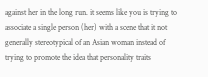against her in the long run. it seems like you is trying to associate a single person (her) with a scene that it not generally stereotypical of an Asian woman instead of trying to promote the idea that personality traits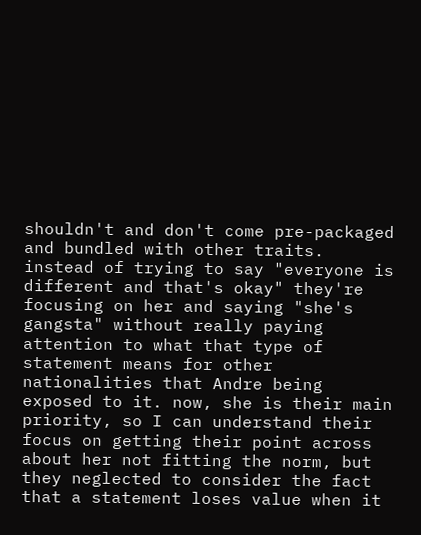shouldn't and don't come pre-packaged and bundled with other traits. instead of trying to say "everyone is different and that's okay" they're focusing on her and saying "she's gangsta" without really paying attention to what that type of statement means for other nationalities that Andre being exposed to it. now, she is their main priority, so I can understand their focus on getting their point across about her not fitting the norm, but they neglected to consider the fact that a statement loses value when it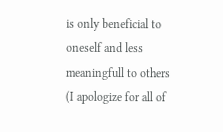is only beneficial to oneself and less meaningfull to others
(I apologize for all of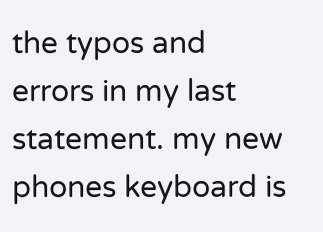the typos and errors in my last statement. my new phones keyboard is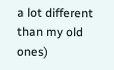a lot different than my old ones)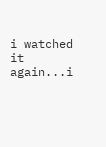i watched it again...i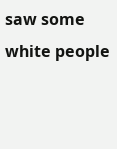saw some white people